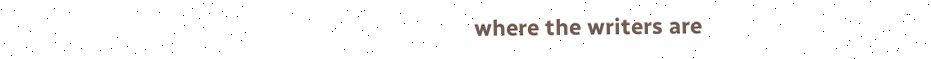where the writers are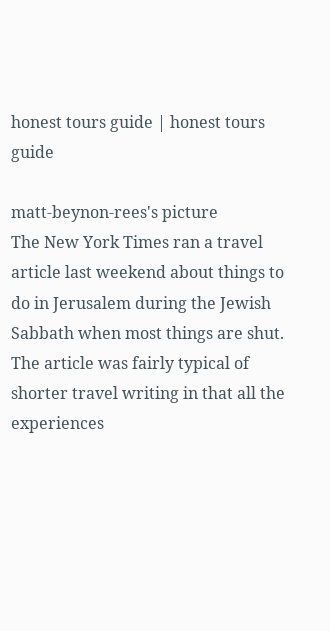honest tours guide | honest tours guide

matt-beynon-rees's picture
The New York Times ran a travel article last weekend about things to do in Jerusalem during the Jewish Sabbath when most things are shut. The article was fairly typical of shorter travel writing in that all the experiences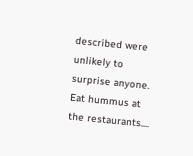described were unlikely to surprise anyone. Eat hummus at the restaurants....